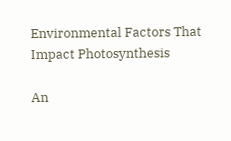Environmental Factors That Impact Photosynthesis

An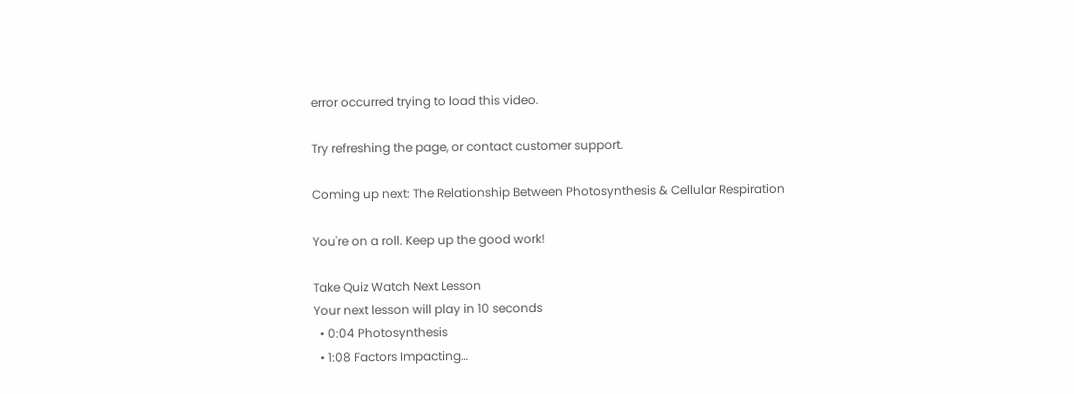error occurred trying to load this video.

Try refreshing the page, or contact customer support.

Coming up next: The Relationship Between Photosynthesis & Cellular Respiration

You're on a roll. Keep up the good work!

Take Quiz Watch Next Lesson
Your next lesson will play in 10 seconds
  • 0:04 Photosynthesis
  • 1:08 Factors Impacting…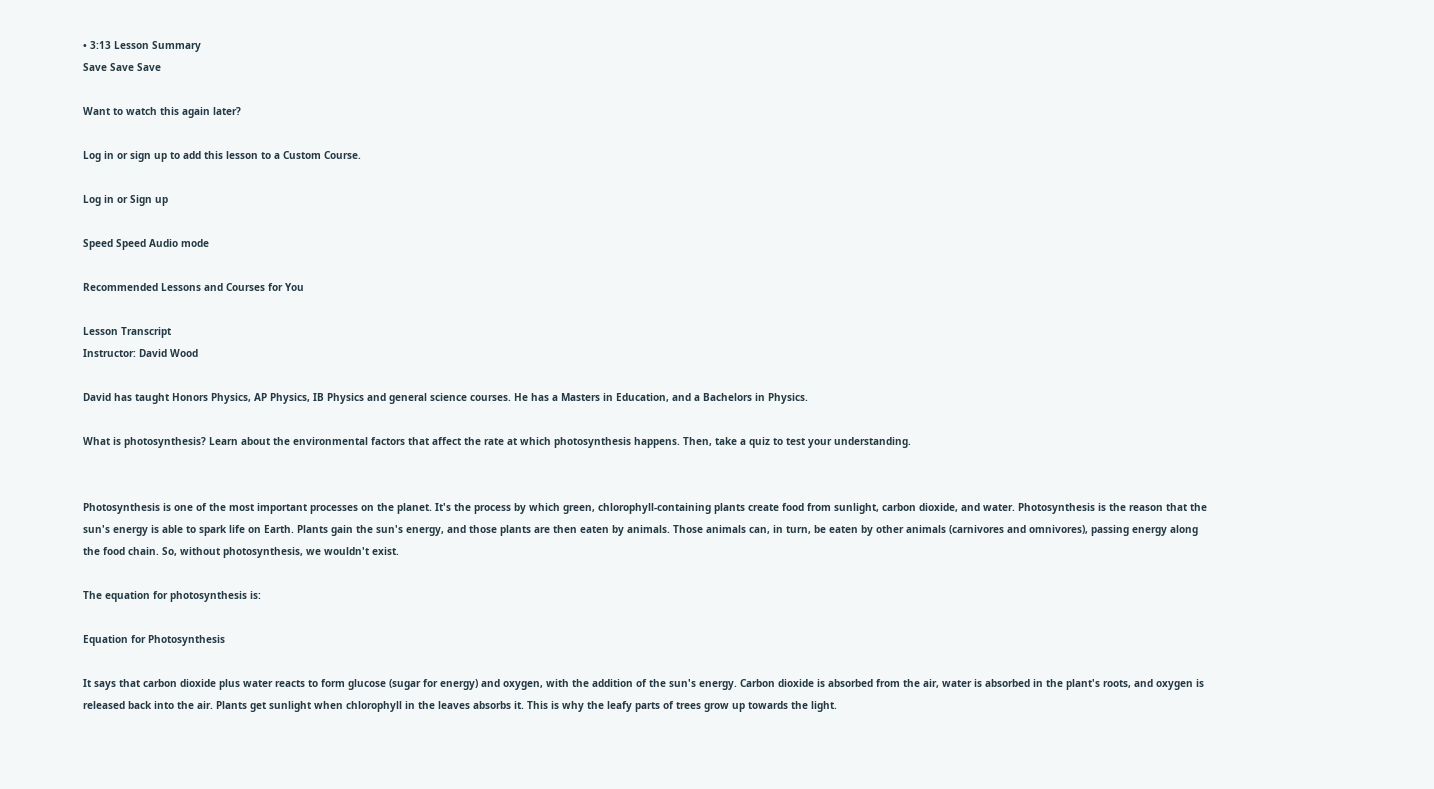• 3:13 Lesson Summary
Save Save Save

Want to watch this again later?

Log in or sign up to add this lesson to a Custom Course.

Log in or Sign up

Speed Speed Audio mode

Recommended Lessons and Courses for You

Lesson Transcript
Instructor: David Wood

David has taught Honors Physics, AP Physics, IB Physics and general science courses. He has a Masters in Education, and a Bachelors in Physics.

What is photosynthesis? Learn about the environmental factors that affect the rate at which photosynthesis happens. Then, take a quiz to test your understanding.


Photosynthesis is one of the most important processes on the planet. It's the process by which green, chlorophyll-containing plants create food from sunlight, carbon dioxide, and water. Photosynthesis is the reason that the sun's energy is able to spark life on Earth. Plants gain the sun's energy, and those plants are then eaten by animals. Those animals can, in turn, be eaten by other animals (carnivores and omnivores), passing energy along the food chain. So, without photosynthesis, we wouldn't exist.

The equation for photosynthesis is:

Equation for Photosynthesis

It says that carbon dioxide plus water reacts to form glucose (sugar for energy) and oxygen, with the addition of the sun's energy. Carbon dioxide is absorbed from the air, water is absorbed in the plant's roots, and oxygen is released back into the air. Plants get sunlight when chlorophyll in the leaves absorbs it. This is why the leafy parts of trees grow up towards the light.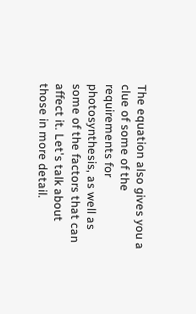The equation also gives you a clue of some of the requirements for photosynthesis, as well as some of the factors that can affect it. Let's talk about those in more detail.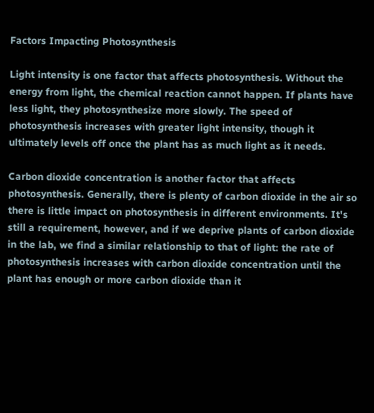Factors Impacting Photosynthesis

Light intensity is one factor that affects photosynthesis. Without the energy from light, the chemical reaction cannot happen. If plants have less light, they photosynthesize more slowly. The speed of photosynthesis increases with greater light intensity, though it ultimately levels off once the plant has as much light as it needs.

Carbon dioxide concentration is another factor that affects photosynthesis. Generally, there is plenty of carbon dioxide in the air so there is little impact on photosynthesis in different environments. It's still a requirement, however, and if we deprive plants of carbon dioxide in the lab, we find a similar relationship to that of light: the rate of photosynthesis increases with carbon dioxide concentration until the plant has enough or more carbon dioxide than it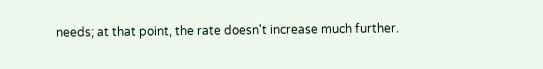needs; at that point, the rate doesn't increase much further.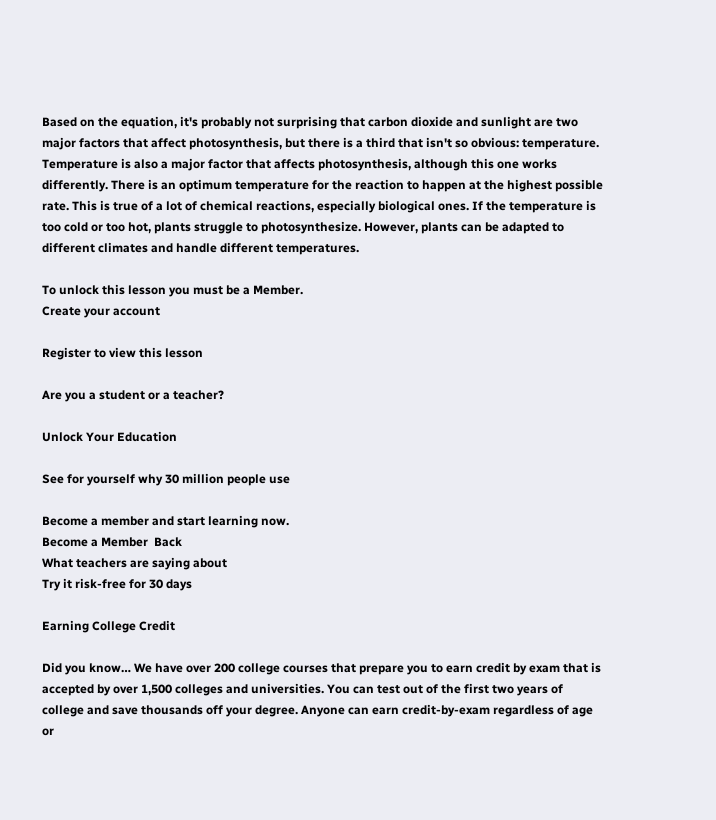Based on the equation, it's probably not surprising that carbon dioxide and sunlight are two major factors that affect photosynthesis, but there is a third that isn't so obvious: temperature. Temperature is also a major factor that affects photosynthesis, although this one works differently. There is an optimum temperature for the reaction to happen at the highest possible rate. This is true of a lot of chemical reactions, especially biological ones. If the temperature is too cold or too hot, plants struggle to photosynthesize. However, plants can be adapted to different climates and handle different temperatures.

To unlock this lesson you must be a Member.
Create your account

Register to view this lesson

Are you a student or a teacher?

Unlock Your Education

See for yourself why 30 million people use

Become a member and start learning now.
Become a Member  Back
What teachers are saying about
Try it risk-free for 30 days

Earning College Credit

Did you know… We have over 200 college courses that prepare you to earn credit by exam that is accepted by over 1,500 colleges and universities. You can test out of the first two years of college and save thousands off your degree. Anyone can earn credit-by-exam regardless of age or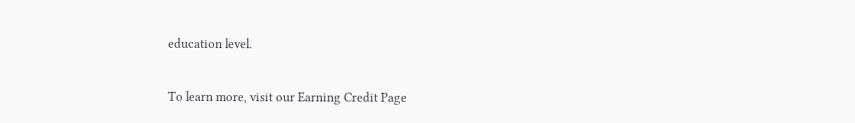education level.

To learn more, visit our Earning Credit Page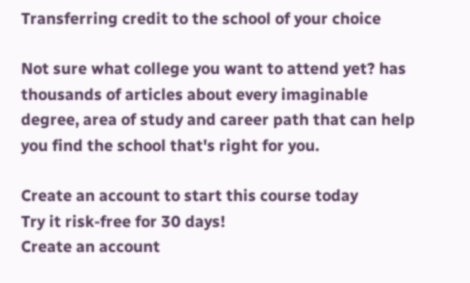Transferring credit to the school of your choice

Not sure what college you want to attend yet? has thousands of articles about every imaginable degree, area of study and career path that can help you find the school that's right for you.

Create an account to start this course today
Try it risk-free for 30 days!
Create an account